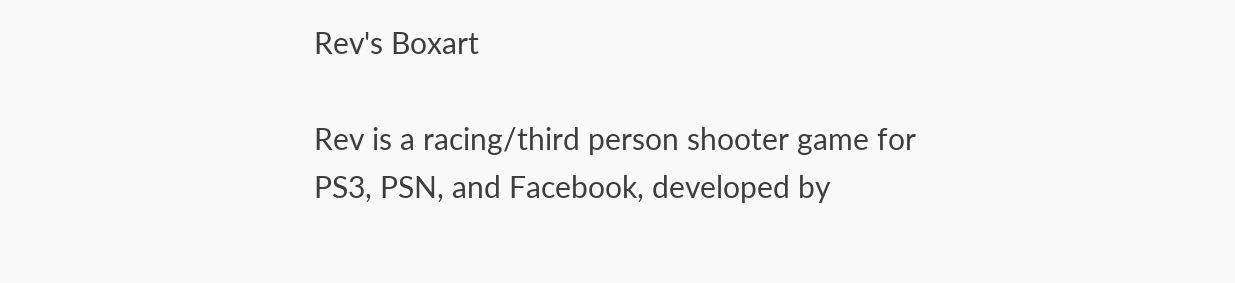Rev's Boxart

Rev is a racing/third person shooter game for PS3, PSN, and Facebook, developed by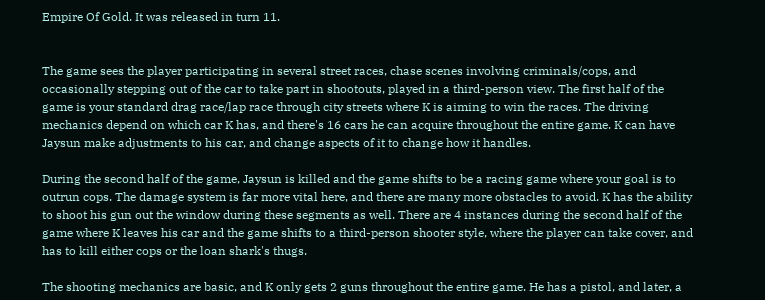Empire Of Gold. It was released in turn 11.


The game sees the player participating in several street races, chase scenes involving criminals/cops, and occasionally stepping out of the car to take part in shootouts, played in a third-person view. The first half of the game is your standard drag race/lap race through city streets where K is aiming to win the races. The driving mechanics depend on which car K has, and there's 16 cars he can acquire throughout the entire game. K can have Jaysun make adjustments to his car, and change aspects of it to change how it handles.

During the second half of the game, Jaysun is killed and the game shifts to be a racing game where your goal is to outrun cops. The damage system is far more vital here, and there are many more obstacles to avoid. K has the ability to shoot his gun out the window during these segments as well. There are 4 instances during the second half of the game where K leaves his car and the game shifts to a third-person shooter style, where the player can take cover, and has to kill either cops or the loan shark's thugs.

The shooting mechanics are basic, and K only gets 2 guns throughout the entire game. He has a pistol, and later, a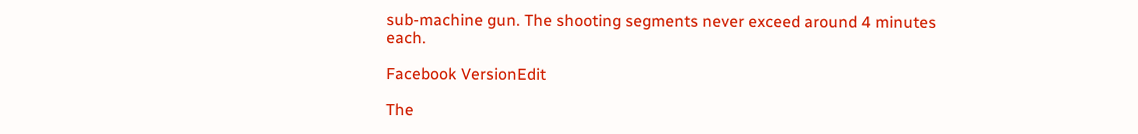sub-machine gun. The shooting segments never exceed around 4 minutes each.

Facebook VersionEdit

The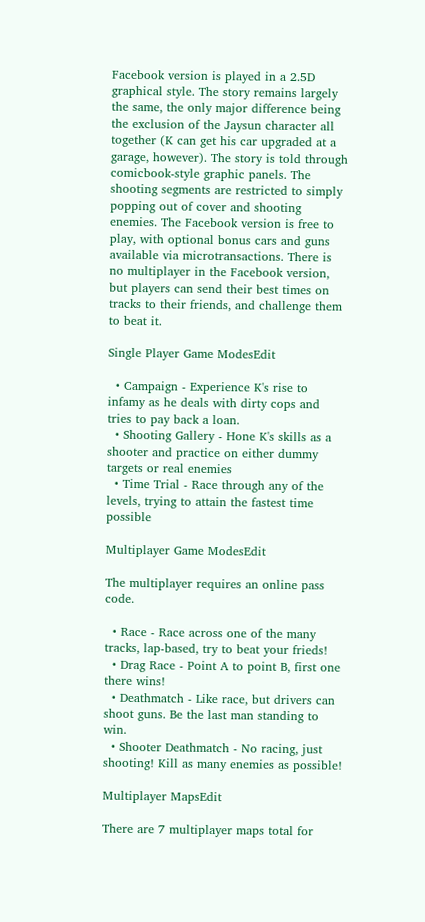Facebook version is played in a 2.5D graphical style. The story remains largely the same, the only major difference being the exclusion of the Jaysun character all together (K can get his car upgraded at a garage, however). The story is told through comicbook-style graphic panels. The shooting segments are restricted to simply popping out of cover and shooting enemies. The Facebook version is free to play, with optional bonus cars and guns available via microtransactions. There is no multiplayer in the Facebook version, but players can send their best times on tracks to their friends, and challenge them to beat it.

Single Player Game ModesEdit

  • Campaign - Experience K's rise to infamy as he deals with dirty cops and tries to pay back a loan.
  • Shooting Gallery - Hone K's skills as a shooter and practice on either dummy targets or real enemies
  • Time Trial - Race through any of the levels, trying to attain the fastest time possible

Multiplayer Game ModesEdit

The multiplayer requires an online pass code.

  • Race - Race across one of the many tracks, lap-based, try to beat your frieds!
  • Drag Race - Point A to point B, first one there wins!
  • Deathmatch - Like race, but drivers can shoot guns. Be the last man standing to win.
  • Shooter Deathmatch - No racing, just shooting! Kill as many enemies as possible!

Multiplayer MapsEdit

There are 7 multiplayer maps total for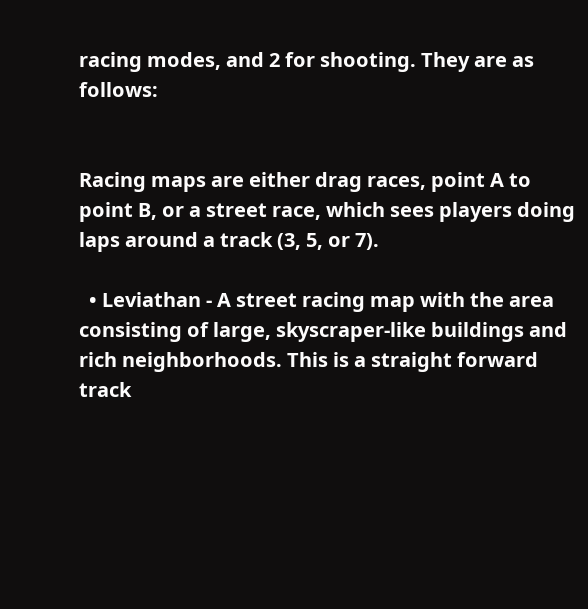racing modes, and 2 for shooting. They are as follows:


Racing maps are either drag races, point A to point B, or a street race, which sees players doing laps around a track (3, 5, or 7).

  • Leviathan - A street racing map with the area consisting of large, skyscraper-like buildings and rich neighborhoods. This is a straight forward track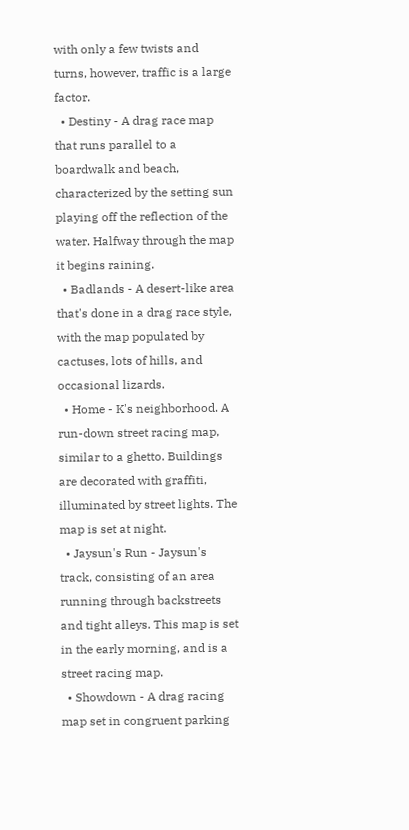with only a few twists and turns, however, traffic is a large factor.
  • Destiny - A drag race map that runs parallel to a boardwalk and beach, characterized by the setting sun playing off the reflection of the water. Halfway through the map it begins raining.
  • Badlands - A desert-like area that's done in a drag race style, with the map populated by cactuses, lots of hills, and occasional lizards.
  • Home - K's neighborhood. A run-down street racing map, similar to a ghetto. Buildings are decorated with graffiti, illuminated by street lights. The map is set at night.
  • Jaysun's Run - Jaysun's track, consisting of an area running through backstreets and tight alleys. This map is set in the early morning, and is a street racing map.
  • Showdown - A drag racing map set in congruent parking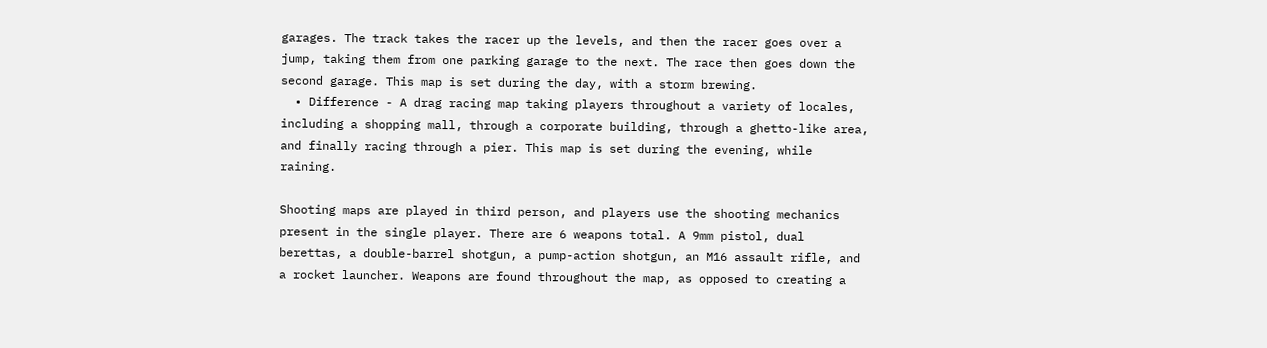garages. The track takes the racer up the levels, and then the racer goes over a jump, taking them from one parking garage to the next. The race then goes down the second garage. This map is set during the day, with a storm brewing.
  • Difference - A drag racing map taking players throughout a variety of locales, including a shopping mall, through a corporate building, through a ghetto-like area, and finally racing through a pier. This map is set during the evening, while raining.

Shooting maps are played in third person, and players use the shooting mechanics present in the single player. There are 6 weapons total. A 9mm pistol, dual berettas, a double-barrel shotgun, a pump-action shotgun, an M16 assault rifle, and a rocket launcher. Weapons are found throughout the map, as opposed to creating a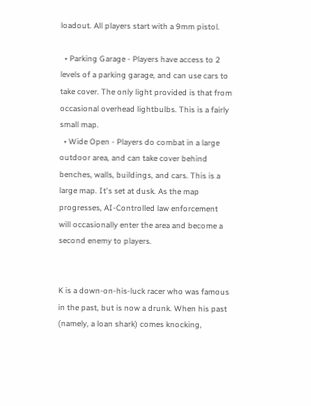loadout. All players start with a 9mm pistol.

  • Parking Garage - Players have access to 2 levels of a parking garage, and can use cars to take cover. The only light provided is that from occasional overhead lightbulbs. This is a fairly small map.
  • Wide Open - Players do combat in a large outdoor area, and can take cover behind benches, walls, buildings, and cars. This is a large map. It's set at dusk. As the map progresses, AI-Controlled law enforcement will occasionally enter the area and become a second enemy to players.


K is a down-on-his-luck racer who was famous in the past, but is now a drunk. When his past (namely, a loan shark) comes knocking,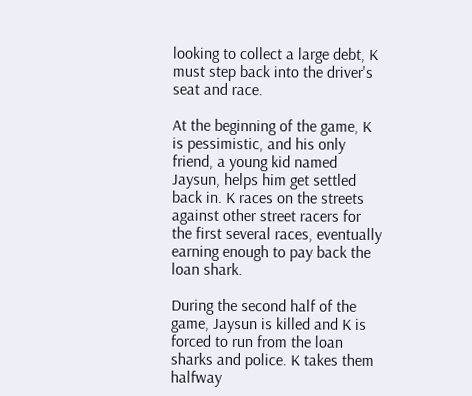looking to collect a large debt, K must step back into the driver's seat and race.

At the beginning of the game, K is pessimistic, and his only friend, a young kid named Jaysun, helps him get settled back in. K races on the streets against other street racers for the first several races, eventually earning enough to pay back the loan shark.

During the second half of the game, Jaysun is killed and K is forced to run from the loan sharks and police. K takes them halfway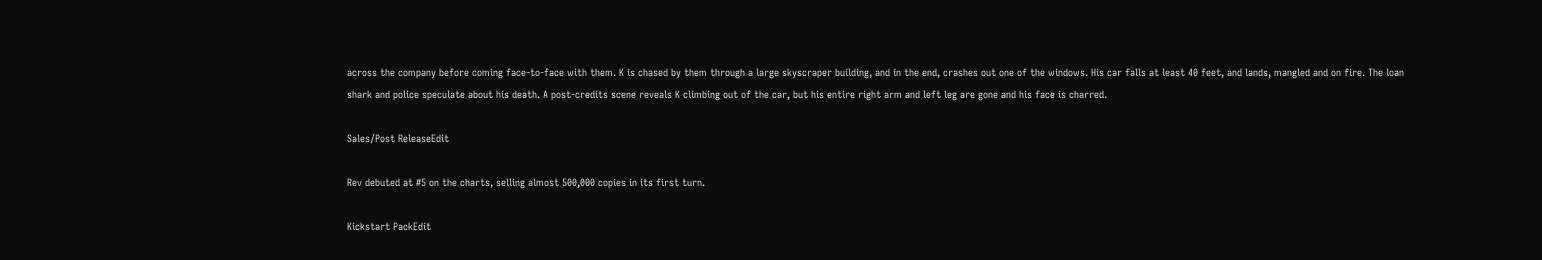across the company before coming face-to-face with them. K is chased by them through a large skyscraper building, and in the end, crashes out one of the windows. His car falls at least 40 feet, and lands, mangled and on fire. The loan shark and police speculate about his death. A post-credits scene reveals K climbing out of the car, but his entire right arm and left leg are gone and his face is charred.

Sales/Post ReleaseEdit

Rev debuted at #5 on the charts, selling almost 500,000 copies in its first turn.

Kickstart PackEdit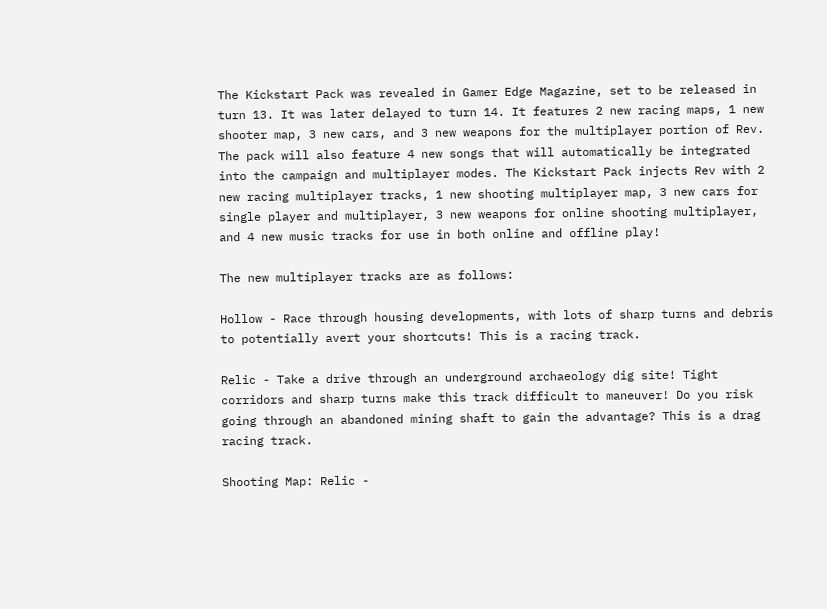The Kickstart Pack was revealed in Gamer Edge Magazine, set to be released in turn 13. It was later delayed to turn 14. It features 2 new racing maps, 1 new shooter map, 3 new cars, and 3 new weapons for the multiplayer portion of Rev. The pack will also feature 4 new songs that will automatically be integrated into the campaign and multiplayer modes. The Kickstart Pack injects Rev with 2 new racing multiplayer tracks, 1 new shooting multiplayer map, 3 new cars for single player and multiplayer, 3 new weapons for online shooting multiplayer, and 4 new music tracks for use in both online and offline play!

The new multiplayer tracks are as follows:

Hollow - Race through housing developments, with lots of sharp turns and debris to potentially avert your shortcuts! This is a racing track.

Relic - Take a drive through an underground archaeology dig site! Tight corridors and sharp turns make this track difficult to maneuver! Do you risk going through an abandoned mining shaft to gain the advantage? This is a drag racing track.

Shooting Map: Relic -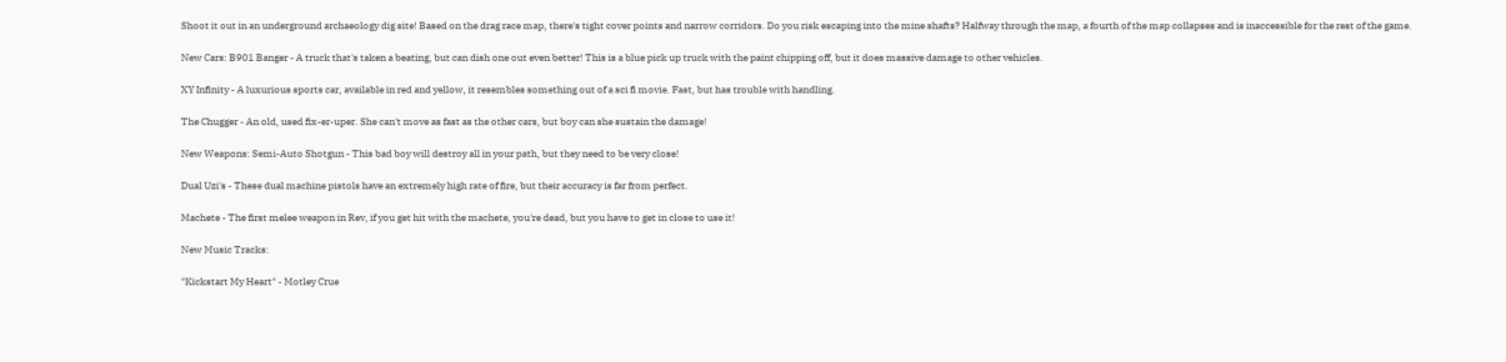Shoot it out in an underground archaeology dig site! Based on the drag race map, there's tight cover points and narrow corridors. Do you risk escaping into the mine shafts? Halfway through the map, a fourth of the map collapses and is inaccessible for the rest of the game.

New Cars: B901 Banger - A truck that's taken a beating, but can dish one out even better! This is a blue pick up truck with the paint chipping off, but it does massive damage to other vehicles.

XY Infinity - A luxurious sports car, available in red and yellow, it resembles something out of a sci fi movie. Fast, but has trouble with handling.

The Chugger - An old, used fix-er-uper. She can't move as fast as the other cars, but boy can she sustain the damage!

New Weapons: Semi-Auto Shotgun - This bad boy will destroy all in your path, but they need to be very close!

Dual Uzi's - These dual machine pistols have an extremely high rate of fire, but their accuracy is far from perfect.

Machete - The first melee weapon in Rev, if you get hit with the machete, you're dead, but you have to get in close to use it!

New Music Tracks:

"Kickstart My Heart" - Motley Crue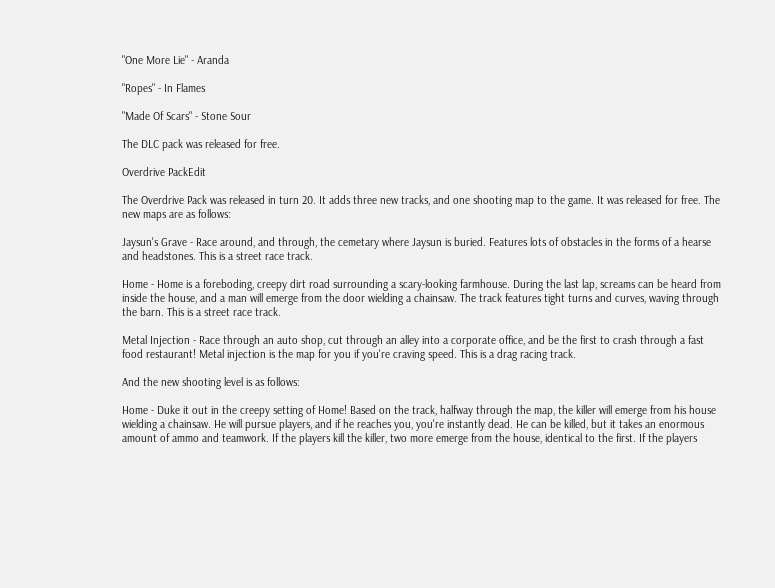"One More Lie" - Aranda

"Ropes" - In Flames

"Made Of Scars" - Stone Sour

The DLC pack was released for free.

Overdrive PackEdit

The Overdrive Pack was released in turn 20. It adds three new tracks, and one shooting map to the game. It was released for free. The new maps are as follows:

Jaysun's Grave - Race around, and through, the cemetary where Jaysun is buried. Features lots of obstacles in the forms of a hearse and headstones. This is a street race track.

Home - Home is a foreboding, creepy dirt road surrounding a scary-looking farmhouse. During the last lap, screams can be heard from inside the house, and a man will emerge from the door wielding a chainsaw. The track features tight turns and curves, waving through the barn. This is a street race track.

Metal Injection - Race through an auto shop, cut through an alley into a corporate office, and be the first to crash through a fast food restaurant! Metal injection is the map for you if you're craving speed. This is a drag racing track.

And the new shooting level is as follows:

Home - Duke it out in the creepy setting of Home! Based on the track, halfway through the map, the killer will emerge from his house wielding a chainsaw. He will pursue players, and if he reaches you, you're instantly dead. He can be killed, but it takes an enormous amount of ammo and teamwork. If the players kill the killer, two more emerge from the house, identical to the first. If the players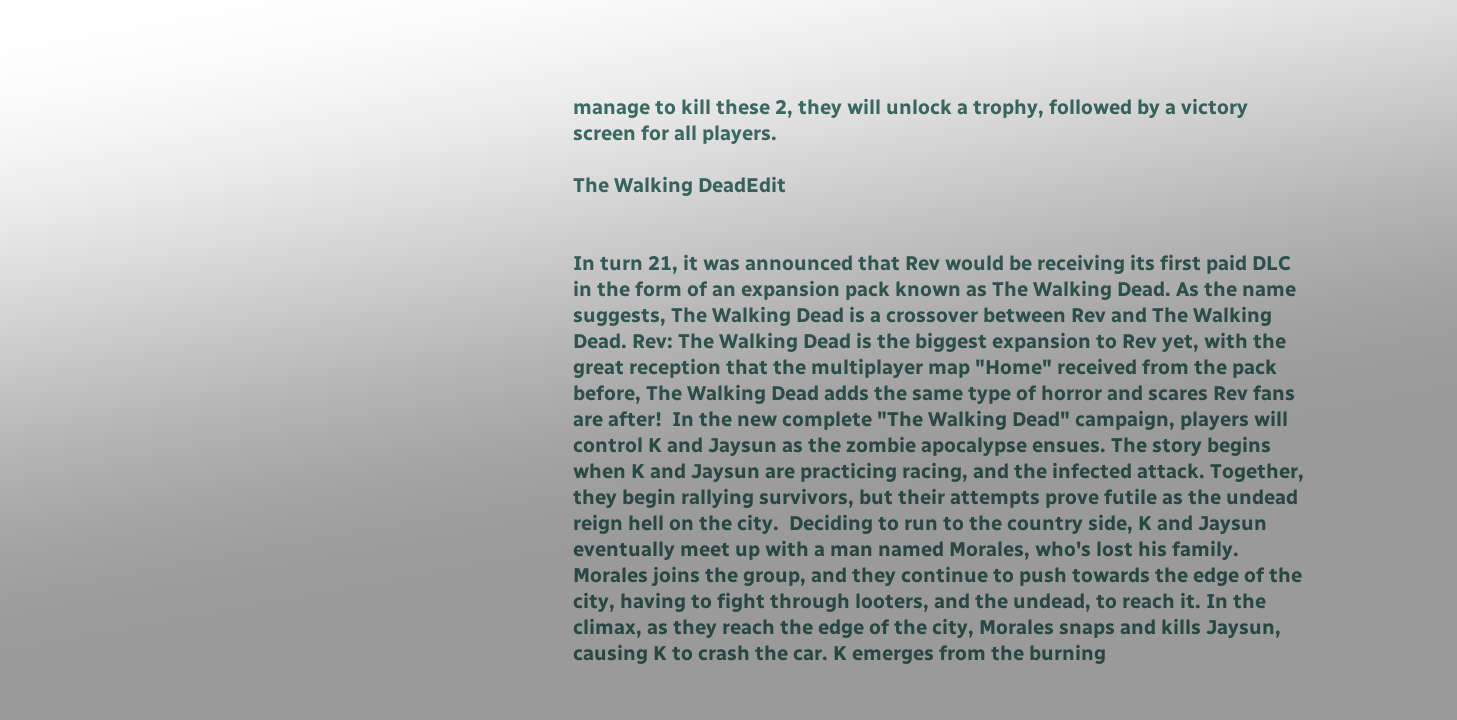manage to kill these 2, they will unlock a trophy, followed by a victory screen for all players.

The Walking DeadEdit


In turn 21, it was announced that Rev would be receiving its first paid DLC in the form of an expansion pack known as The Walking Dead. As the name suggests, The Walking Dead is a crossover between Rev and The Walking Dead. Rev: The Walking Dead is the biggest expansion to Rev yet, with the great reception that the multiplayer map "Home" received from the pack before, The Walking Dead adds the same type of horror and scares Rev fans are after!  In the new complete "The Walking Dead" campaign, players will control K and Jaysun as the zombie apocalypse ensues. The story begins when K and Jaysun are practicing racing, and the infected attack. Together, they begin rallying survivors, but their attempts prove futile as the undead reign hell on the city.  Deciding to run to the country side, K and Jaysun eventually meet up with a man named Morales, who's lost his family. Morales joins the group, and they continue to push towards the edge of the city, having to fight through looters, and the undead, to reach it. In the climax, as they reach the edge of the city, Morales snaps and kills Jaysun, causing K to crash the car. K emerges from the burning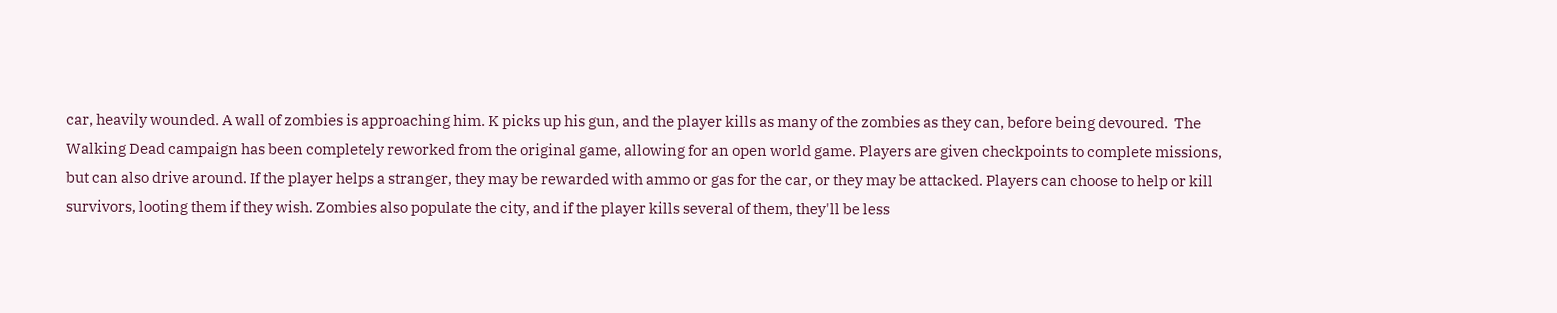car, heavily wounded. A wall of zombies is approaching him. K picks up his gun, and the player kills as many of the zombies as they can, before being devoured.  The Walking Dead campaign has been completely reworked from the original game, allowing for an open world game. Players are given checkpoints to complete missions, but can also drive around. If the player helps a stranger, they may be rewarded with ammo or gas for the car, or they may be attacked. Players can choose to help or kill survivors, looting them if they wish. Zombies also populate the city, and if the player kills several of them, they'll be less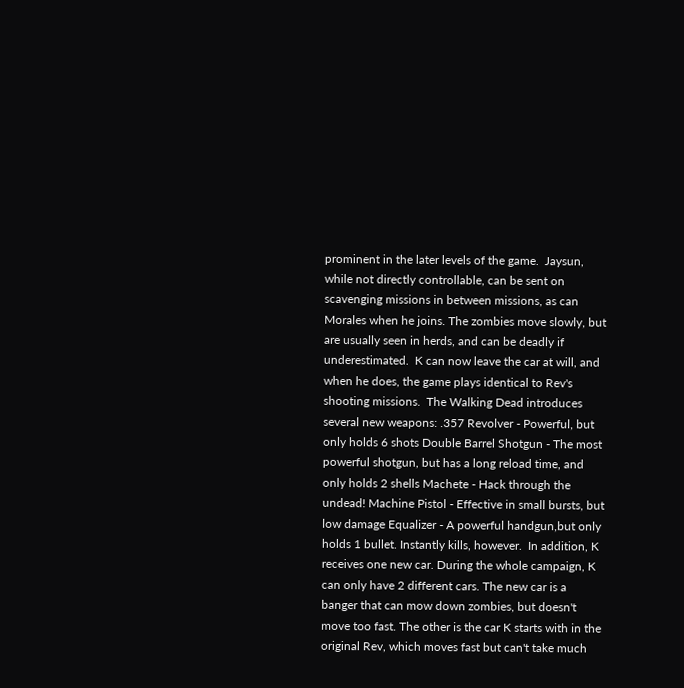prominent in the later levels of the game.  Jaysun, while not directly controllable, can be sent on scavenging missions in between missions, as can Morales when he joins. The zombies move slowly, but are usually seen in herds, and can be deadly if underestimated.  K can now leave the car at will, and when he does, the game plays identical to Rev's shooting missions.  The Walking Dead introduces several new weapons: .357 Revolver - Powerful, but only holds 6 shots Double Barrel Shotgun - The most powerful shotgun, but has a long reload time, and only holds 2 shells Machete - Hack through the undead! Machine Pistol - Effective in small bursts, but low damage Equalizer - A powerful handgun,but only holds 1 bullet. Instantly kills, however.  In addition, K receives one new car. During the whole campaign, K can only have 2 different cars. The new car is a banger that can mow down zombies, but doesn't move too fast. The other is the car K starts with in the original Rev, which moves fast but can't take much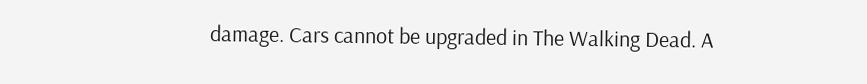damage. Cars cannot be upgraded in The Walking Dead. A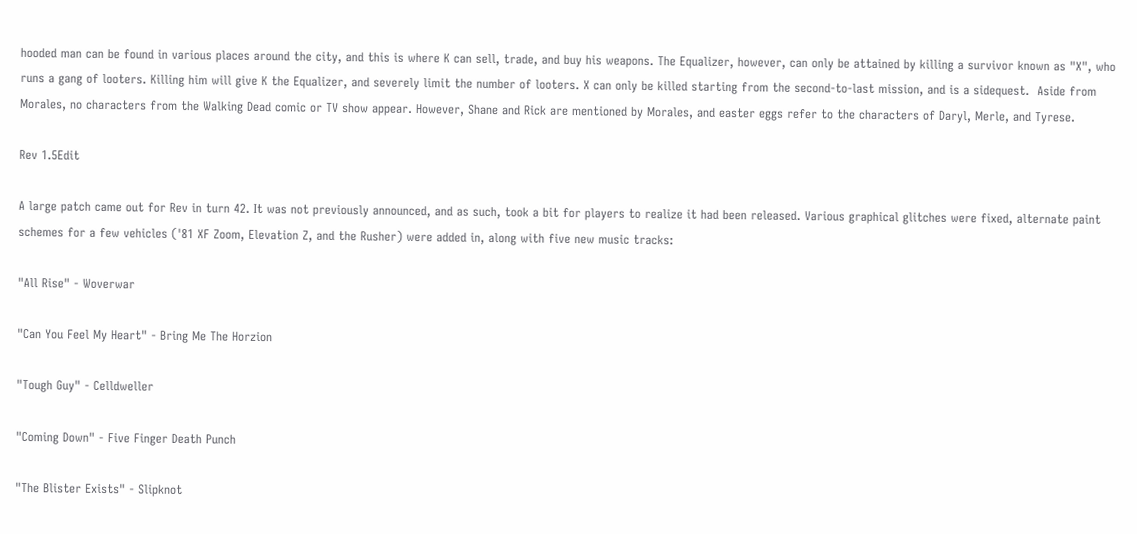hooded man can be found in various places around the city, and this is where K can sell, trade, and buy his weapons. The Equalizer, however, can only be attained by killing a survivor known as "X", who runs a gang of looters. Killing him will give K the Equalizer, and severely limit the number of looters. X can only be killed starting from the second-to-last mission, and is a sidequest.  Aside from Morales, no characters from the Walking Dead comic or TV show appear. However, Shane and Rick are mentioned by Morales, and easter eggs refer to the characters of Daryl, Merle, and Tyrese.

Rev 1.5Edit

A large patch came out for Rev in turn 42. It was not previously announced, and as such, took a bit for players to realize it had been released. Various graphical glitches were fixed, alternate paint schemes for a few vehicles ('81 XF Zoom, Elevation Z, and the Rusher) were added in, along with five new music tracks:

"All Rise" - Woverwar

"Can You Feel My Heart" - Bring Me The Horzion

"Tough Guy" - Celldweller

"Coming Down" - Five Finger Death Punch

"The Blister Exists" - Slipknot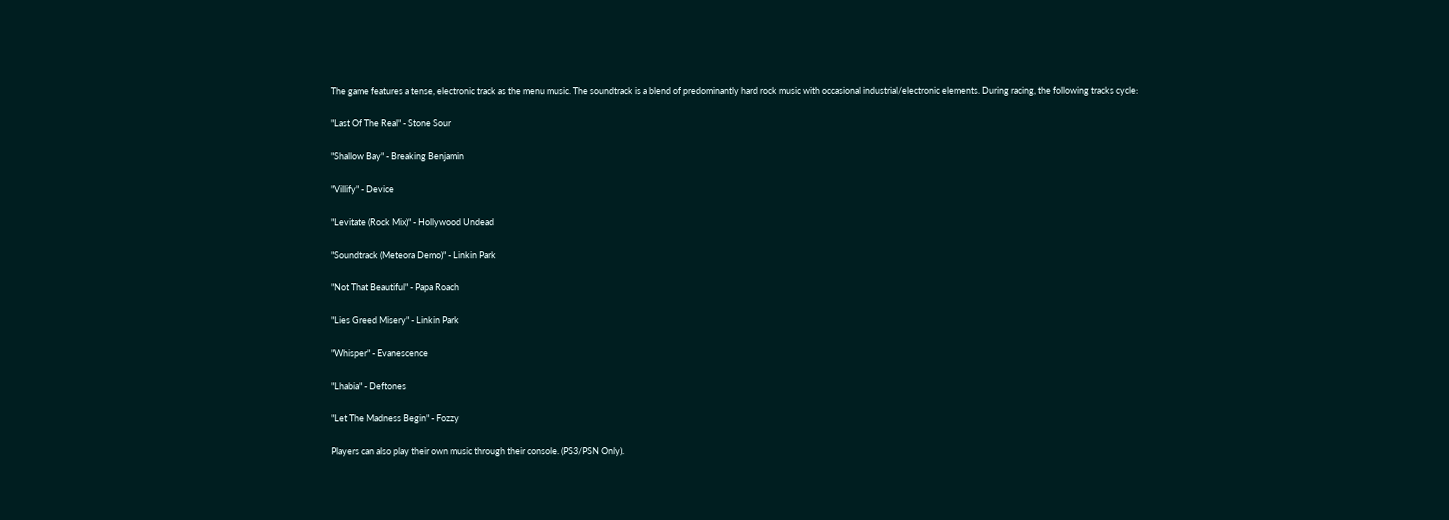The game features a tense, electronic track as the menu music. The soundtrack is a blend of predominantly hard rock music with occasional industrial/electronic elements. During racing, the following tracks cycle:

"Last Of The Real" - Stone Sour

"Shallow Bay" - Breaking Benjamin

"Villify" - Device

"Levitate (Rock Mix)" - Hollywood Undead

"Soundtrack (Meteora Demo)" - Linkin Park

"Not That Beautiful" - Papa Roach

"Lies Greed Misery" - Linkin Park

"Whisper" - Evanescence

"Lhabia" - Deftones

"Let The Madness Begin" - Fozzy

Players can also play their own music through their console. (PS3/PSN Only).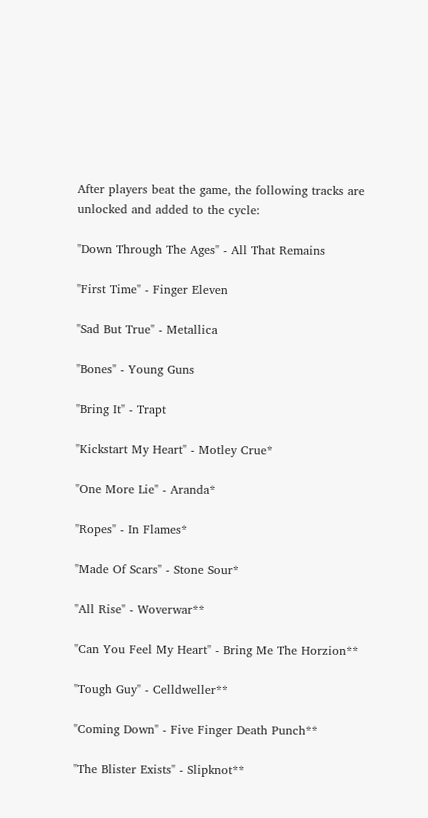After players beat the game, the following tracks are unlocked and added to the cycle:

"Down Through The Ages" - All That Remains

"First Time" - Finger Eleven

"Sad But True" - Metallica

"Bones" - Young Guns

"Bring It" - Trapt

"Kickstart My Heart" - Motley Crue*

"One More Lie" - Aranda*

"Ropes" - In Flames*

"Made Of Scars" - Stone Sour*

"All Rise" - Woverwar**

"Can You Feel My Heart" - Bring Me The Horzion**

"Tough Guy" - Celldweller**

"Coming Down" - Five Finger Death Punch**

"The Blister Exists" - Slipknot**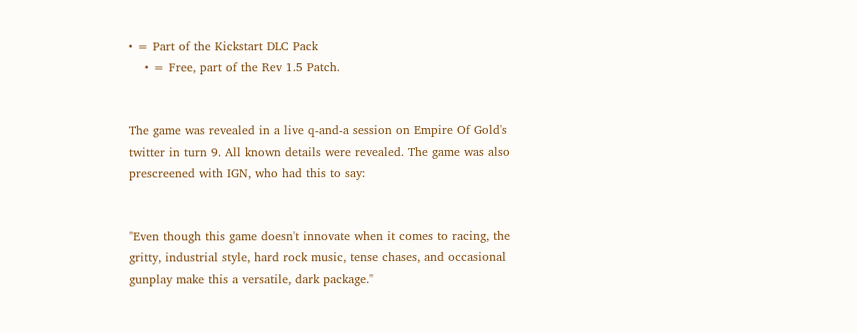• = Part of the Kickstart DLC Pack
    • = Free, part of the Rev 1.5 Patch.


The game was revealed in a live q-and-a session on Empire Of Gold's twitter in turn 9. All known details were revealed. The game was also prescreened with IGN, who had this to say:


"Even though this game doesn't innovate when it comes to racing, the gritty, industrial style, hard rock music, tense chases, and occasional gunplay make this a versatile, dark package."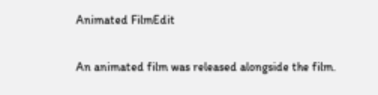Animated FilmEdit

An animated film was released alongside the film.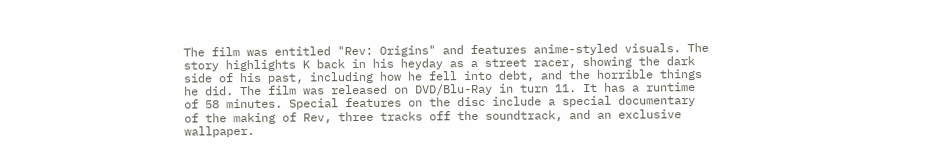The film was entitled "Rev: Origins" and features anime-styled visuals. The story highlights K back in his heyday as a street racer, showing the dark side of his past, including how he fell into debt, and the horrible things he did. The film was released on DVD/Blu-Ray in turn 11. It has a runtime of 58 minutes. Special features on the disc include a special documentary of the making of Rev, three tracks off the soundtrack, and an exclusive wallpaper.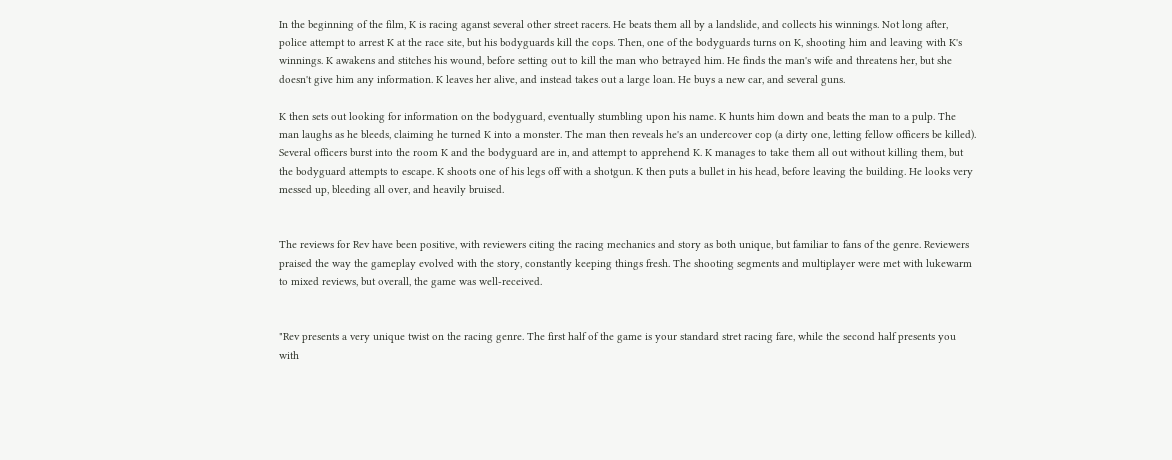In the beginning of the film, K is racing aganst several other street racers. He beats them all by a landslide, and collects his winnings. Not long after, police attempt to arrest K at the race site, but his bodyguards kill the cops. Then, one of the bodyguards turns on K, shooting him and leaving with K's winnings. K awakens and stitches his wound, before setting out to kill the man who betrayed him. He finds the man's wife and threatens her, but she doesn't give him any information. K leaves her alive, and instead takes out a large loan. He buys a new car, and several guns.

K then sets out looking for information on the bodyguard, eventually stumbling upon his name. K hunts him down and beats the man to a pulp. The man laughs as he bleeds, claiming he turned K into a monster. The man then reveals he's an undercover cop (a dirty one, letting fellow officers be killed). Several officers burst into the room K and the bodyguard are in, and attempt to apprehend K. K manages to take them all out without killing them, but the bodyguard attempts to escape. K shoots one of his legs off with a shotgun. K then puts a bullet in his head, before leaving the building. He looks very messed up, bleeding all over, and heavily bruised.


The reviews for Rev have been positive, with reviewers citing the racing mechanics and story as both unique, but familiar to fans of the genre. Reviewers praised the way the gameplay evolved with the story, constantly keeping things fresh. The shooting segments and multiplayer were met with lukewarm to mixed reviews, but overall, the game was well-received.


"Rev presents a very unique twist on the racing genre. The first half of the game is your standard stret racing fare, while the second half presents you with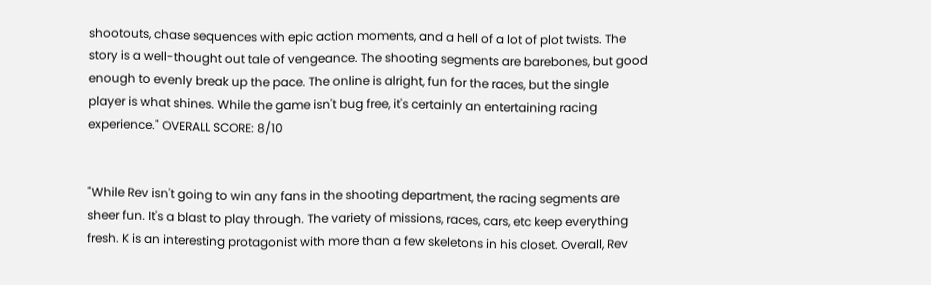shootouts, chase sequences with epic action moments, and a hell of a lot of plot twists. The story is a well-thought out tale of vengeance. The shooting segments are barebones, but good enough to evenly break up the pace. The online is alright, fun for the races, but the single player is what shines. While the game isn't bug free, it's certainly an entertaining racing experience." OVERALL SCORE: 8/10


"While Rev isn't going to win any fans in the shooting department, the racing segments are sheer fun. It's a blast to play through. The variety of missions, races, cars, etc keep everything fresh. K is an interesting protagonist with more than a few skeletons in his closet. Overall, Rev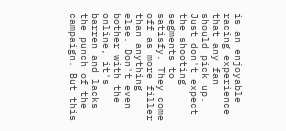is an enjoyable racing experience that any fan should pick up. Just don't expect the shooting segments to satisfy. They come off as more filler than anything else. Don't even bother with the online, it's barren and lacks the punch of the campaign. But this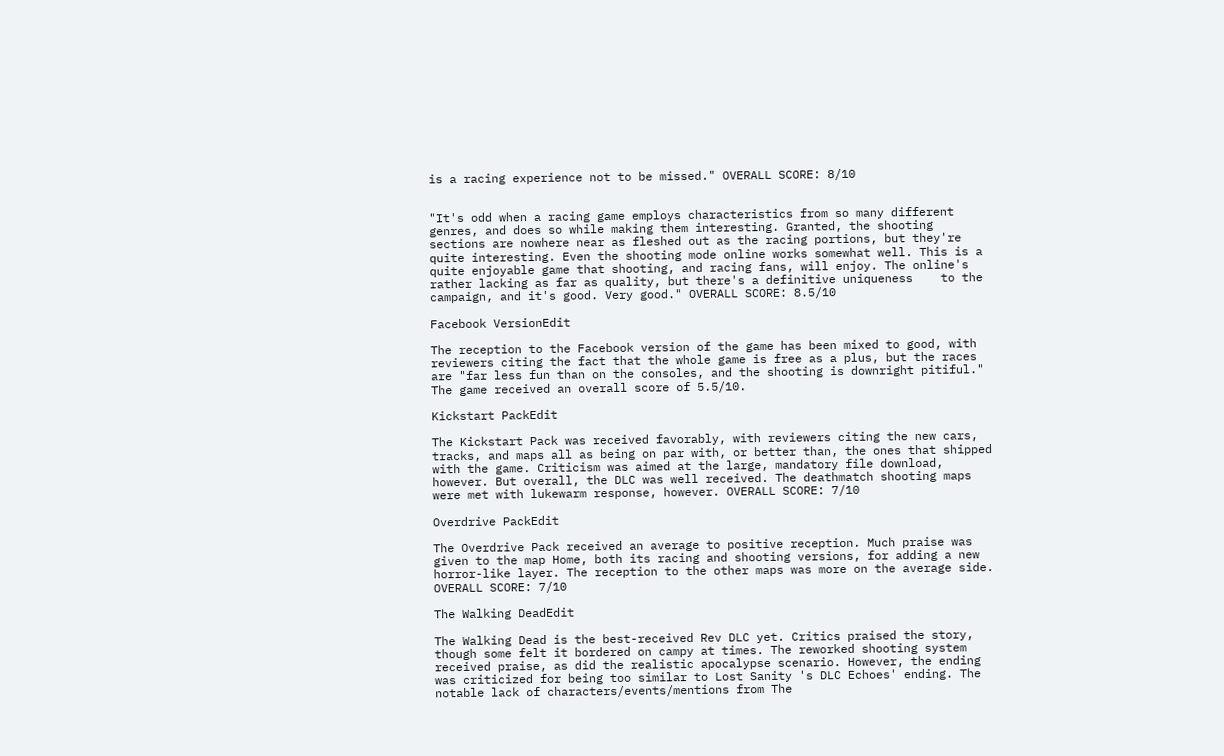is a racing experience not to be missed." OVERALL SCORE: 8/10


"It's odd when a racing game employs characteristics from so many different genres, and does so while making them interesting. Granted, the shooting sections are nowhere near as fleshed out as the racing portions, but they're quite interesting. Even the shooting mode online works somewhat well. This is a quite enjoyable game that shooting, and racing fans, will enjoy. The online's rather lacking as far as quality, but there's a definitive uniqueness    to the campaign, and it's good. Very good." OVERALL SCORE: 8.5/10

Facebook VersionEdit

The reception to the Facebook version of the game has been mixed to good, with reviewers citing the fact that the whole game is free as a plus, but the races are "far less fun than on the consoles, and the shooting is downright pitiful." The game received an overall score of 5.5/10.

Kickstart PackEdit

The Kickstart Pack was received favorably, with reviewers citing the new cars, tracks, and maps all as being on par with, or better than, the ones that shipped with the game. Criticism was aimed at the large, mandatory file download, however. But overall, the DLC was well received. The deathmatch shooting maps were met with lukewarm response, however. OVERALL SCORE: 7/10

Overdrive PackEdit

The Overdrive Pack received an average to positive reception. Much praise was given to the map Home, both its racing and shooting versions, for adding a new horror-like layer. The reception to the other maps was more on the average side. OVERALL SCORE: 7/10

The Walking DeadEdit

The Walking Dead is the best-received Rev DLC yet. Critics praised the story, though some felt it bordered on campy at times. The reworked shooting system received praise, as did the realistic apocalypse scenario. However, the ending was criticized for being too similar to Lost Sanity 's DLC Echoes' ending. The notable lack of characters/events/mentions from The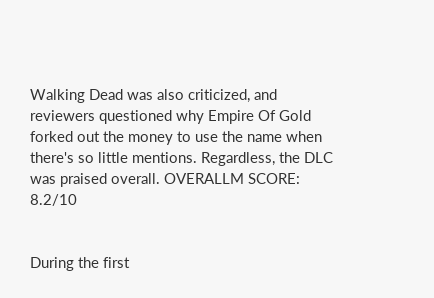Walking Dead was also criticized, and reviewers questioned why Empire Of Gold forked out the money to use the name when there's so little mentions. Regardless, the DLC was praised overall. OVERALLM SCORE: 8.2/10


During the first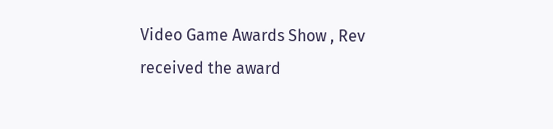Video Game Awards Show , Rev received the award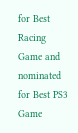for Best Racing Game and nominated for Best PS3 Game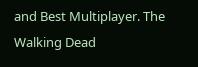and Best Multiplayer. The Walking Dead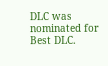DLC was nominated for Best DLC.